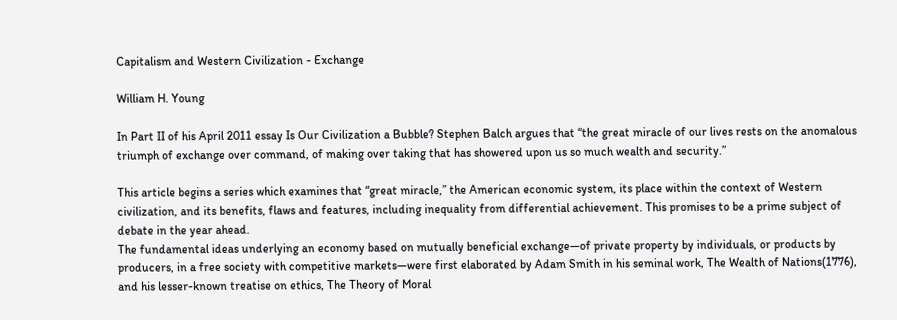Capitalism and Western Civilization - Exchange

William H. Young

In Part II of his April 2011 essay Is Our Civilization a Bubble? Stephen Balch argues that “the great miracle of our lives rests on the anomalous triumph of exchange over command, of making over taking that has showered upon us so much wealth and security.”

This article begins a series which examines that “great miracle,” the American economic system, its place within the context of Western civilization, and its benefits, flaws and features, including inequality from differential achievement. This promises to be a prime subject of debate in the year ahead.
The fundamental ideas underlying an economy based on mutually beneficial exchange—of private property by individuals, or products by producers, in a free society with competitive markets—were first elaborated by Adam Smith in his seminal work, The Wealth of Nations(1776), and his lesser-known treatise on ethics, The Theory of Moral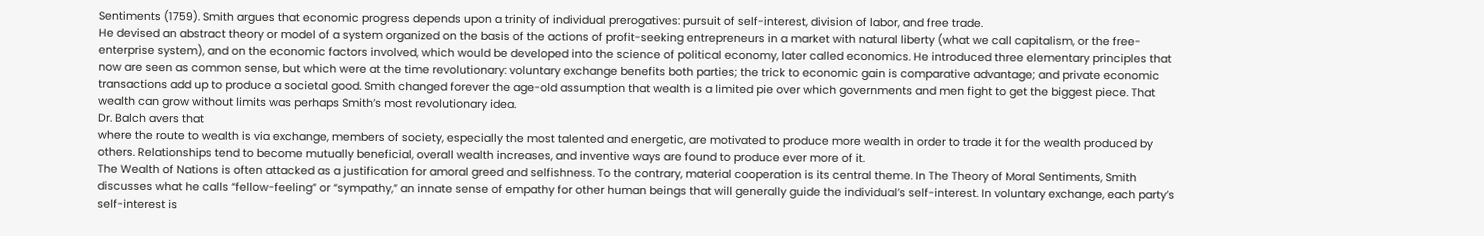Sentiments (1759). Smith argues that economic progress depends upon a trinity of individual prerogatives: pursuit of self-interest, division of labor, and free trade.
He devised an abstract theory or model of a system organized on the basis of the actions of profit-seeking entrepreneurs in a market with natural liberty (what we call capitalism, or the free-enterprise system), and on the economic factors involved, which would be developed into the science of political economy, later called economics. He introduced three elementary principles that now are seen as common sense, but which were at the time revolutionary: voluntary exchange benefits both parties; the trick to economic gain is comparative advantage; and private economic transactions add up to produce a societal good. Smith changed forever the age-old assumption that wealth is a limited pie over which governments and men fight to get the biggest piece. That wealth can grow without limits was perhaps Smith’s most revolutionary idea.
Dr. Balch avers that
where the route to wealth is via exchange, members of society, especially the most talented and energetic, are motivated to produce more wealth in order to trade it for the wealth produced by others. Relationships tend to become mutually beneficial, overall wealth increases, and inventive ways are found to produce ever more of it.
The Wealth of Nations is often attacked as a justification for amoral greed and selfishness. To the contrary, material cooperation is its central theme. In The Theory of Moral Sentiments, Smith discusses what he calls “fellow-feeling” or “sympathy,” an innate sense of empathy for other human beings that will generally guide the individual’s self-interest. In voluntary exchange, each party’s self-interest is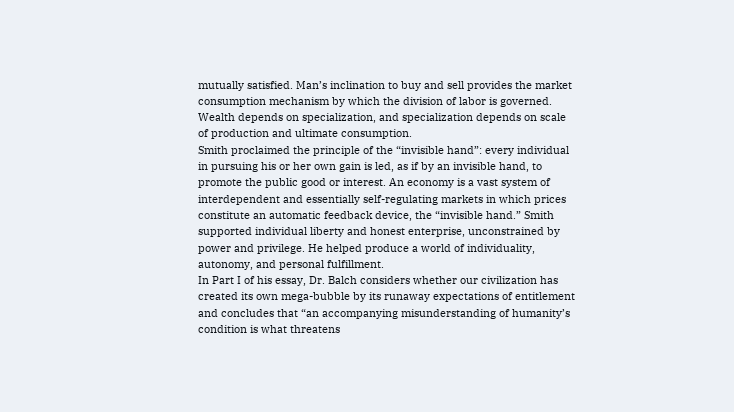mutually satisfied. Man’s inclination to buy and sell provides the market consumption mechanism by which the division of labor is governed. Wealth depends on specialization, and specialization depends on scale of production and ultimate consumption.
Smith proclaimed the principle of the “invisible hand”: every individual in pursuing his or her own gain is led, as if by an invisible hand, to promote the public good or interest. An economy is a vast system of interdependent and essentially self-regulating markets in which prices constitute an automatic feedback device, the “invisible hand.” Smith supported individual liberty and honest enterprise, unconstrained by power and privilege. He helped produce a world of individuality, autonomy, and personal fulfillment.
In Part I of his essay, Dr. Balch considers whether our civilization has created its own mega-bubble by its runaway expectations of entitlement and concludes that “an accompanying misunderstanding of humanity’s condition is what threatens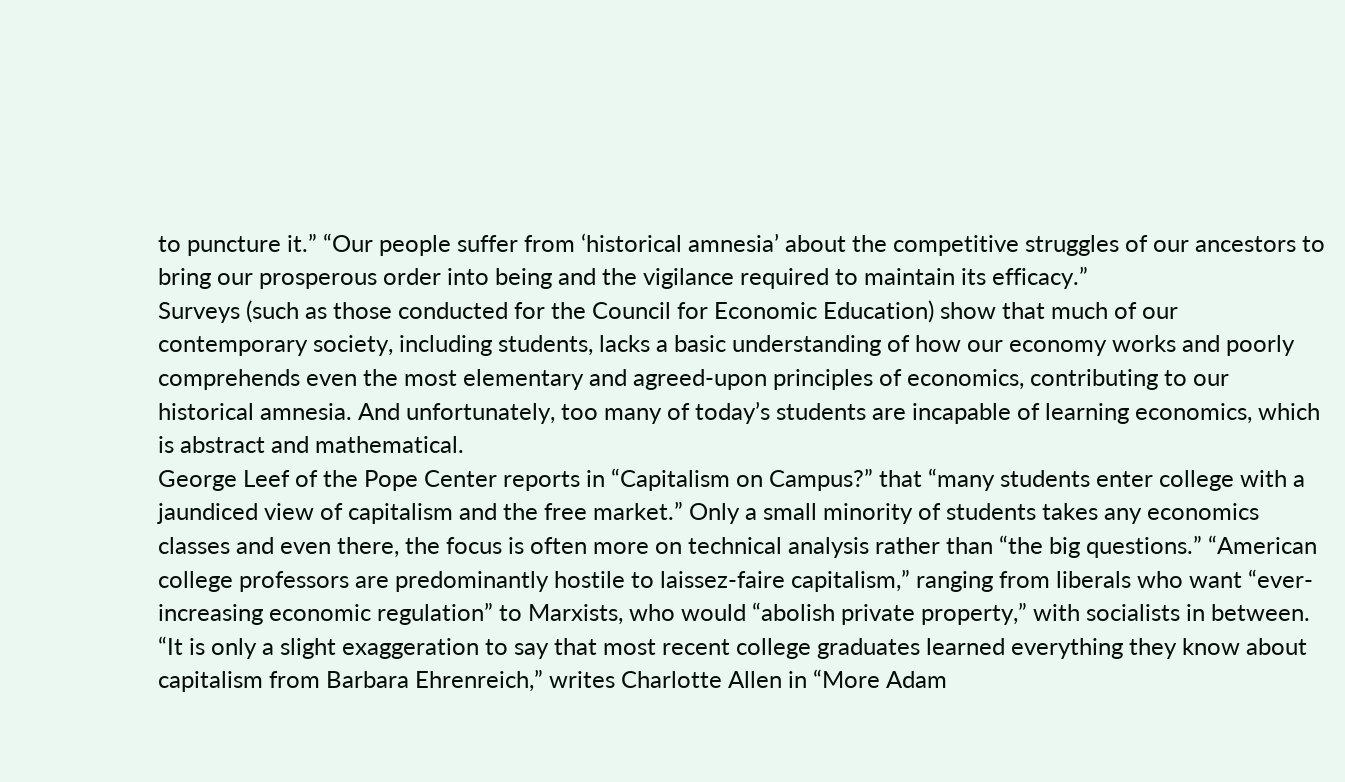to puncture it.” “Our people suffer from ‘historical amnesia’ about the competitive struggles of our ancestors to bring our prosperous order into being and the vigilance required to maintain its efficacy.”
Surveys (such as those conducted for the Council for Economic Education) show that much of our contemporary society, including students, lacks a basic understanding of how our economy works and poorly comprehends even the most elementary and agreed-upon principles of economics, contributing to our historical amnesia. And unfortunately, too many of today’s students are incapable of learning economics, which is abstract and mathematical.
George Leef of the Pope Center reports in “Capitalism on Campus?” that “many students enter college with a jaundiced view of capitalism and the free market.” Only a small minority of students takes any economics classes and even there, the focus is often more on technical analysis rather than “the big questions.” “American college professors are predominantly hostile to laissez-faire capitalism,” ranging from liberals who want “ever-increasing economic regulation” to Marxists, who would “abolish private property,” with socialists in between.
“It is only a slight exaggeration to say that most recent college graduates learned everything they know about capitalism from Barbara Ehrenreich,” writes Charlotte Allen in “More Adam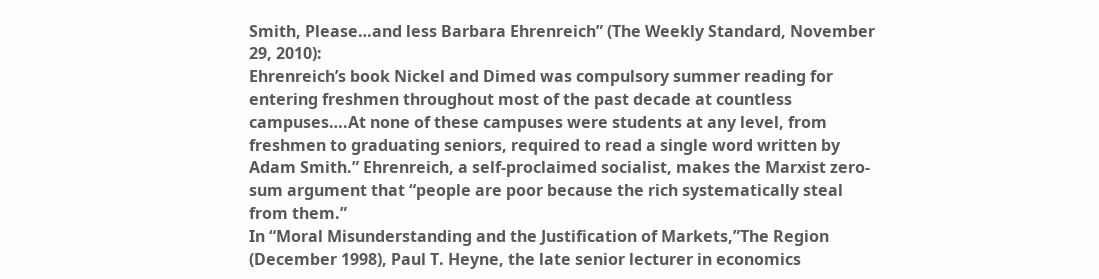Smith, Please…and less Barbara Ehrenreich” (The Weekly Standard, November 29, 2010):
Ehrenreich’s book Nickel and Dimed was compulsory summer reading for entering freshmen throughout most of the past decade at countless campuses….At none of these campuses were students at any level, from freshmen to graduating seniors, required to read a single word written by Adam Smith.” Ehrenreich, a self-proclaimed socialist, makes the Marxist zero-sum argument that “people are poor because the rich systematically steal from them.”
In “Moral Misunderstanding and the Justification of Markets,”The Region (December 1998), Paul T. Heyne, the late senior lecturer in economics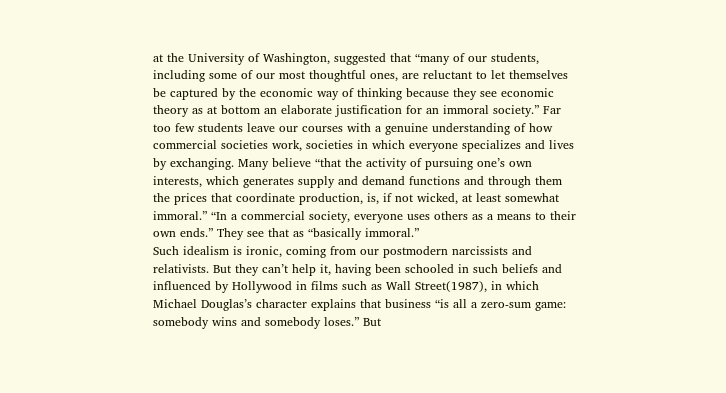at the University of Washington, suggested that “many of our students, including some of our most thoughtful ones, are reluctant to let themselves be captured by the economic way of thinking because they see economic theory as at bottom an elaborate justification for an immoral society.” Far too few students leave our courses with a genuine understanding of how commercial societies work, societies in which everyone specializes and lives by exchanging. Many believe “that the activity of pursuing one’s own interests, which generates supply and demand functions and through them the prices that coordinate production, is, if not wicked, at least somewhat immoral.” “In a commercial society, everyone uses others as a means to their own ends.” They see that as “basically immoral.”
Such idealism is ironic, coming from our postmodern narcissists and relativists. But they can’t help it, having been schooled in such beliefs and influenced by Hollywood in films such as Wall Street(1987), in which Michael Douglas’s character explains that business “is all a zero-sum game: somebody wins and somebody loses.” But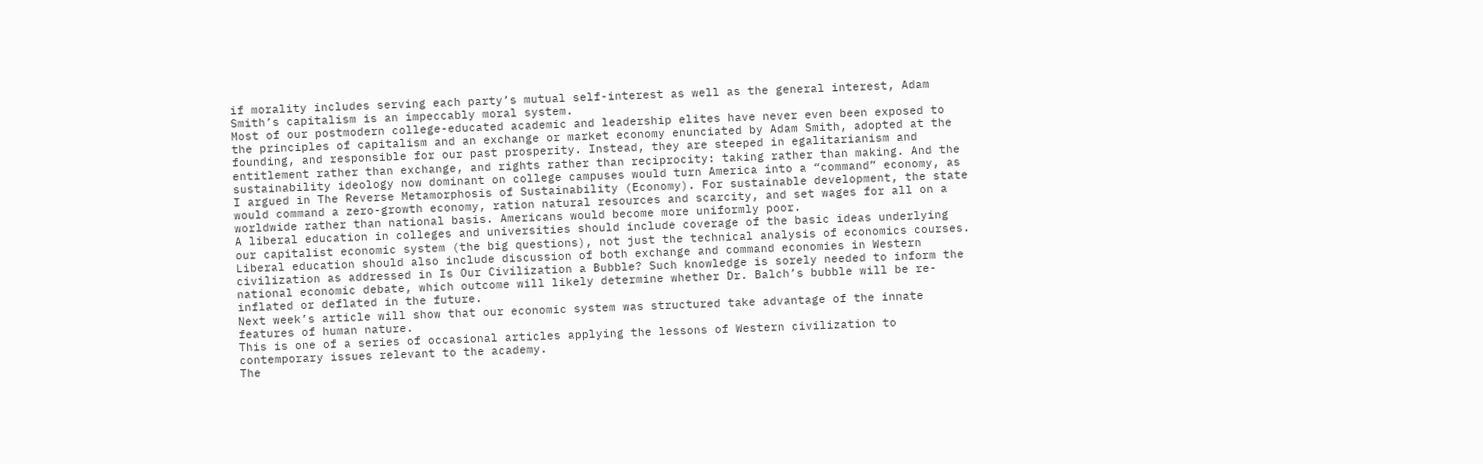if morality includes serving each party’s mutual self-interest as well as the general interest, Adam Smith’s capitalism is an impeccably moral system.
Most of our postmodern college-educated academic and leadership elites have never even been exposed to the principles of capitalism and an exchange or market economy enunciated by Adam Smith, adopted at the founding, and responsible for our past prosperity. Instead, they are steeped in egalitarianism and entitlement rather than exchange, and rights rather than reciprocity: taking rather than making. And the sustainability ideology now dominant on college campuses would turn America into a “command” economy, as I argued in The Reverse Metamorphosis of Sustainability (Economy). For sustainable development, the state would command a zero-growth economy, ration natural resources and scarcity, and set wages for all on a worldwide rather than national basis. Americans would become more uniformly poor.
A liberal education in colleges and universities should include coverage of the basic ideas underlying our capitalist economic system (the big questions), not just the technical analysis of economics courses. Liberal education should also include discussion of both exchange and command economies in Western civilization as addressed in Is Our Civilization a Bubble? Such knowledge is sorely needed to inform the national economic debate, which outcome will likely determine whether Dr. Balch’s bubble will be re-inflated or deflated in the future.
Next week’s article will show that our economic system was structured take advantage of the innate features of human nature.
This is one of a series of occasional articles applying the lessons of Western civilization to contemporary issues relevant to the academy.
The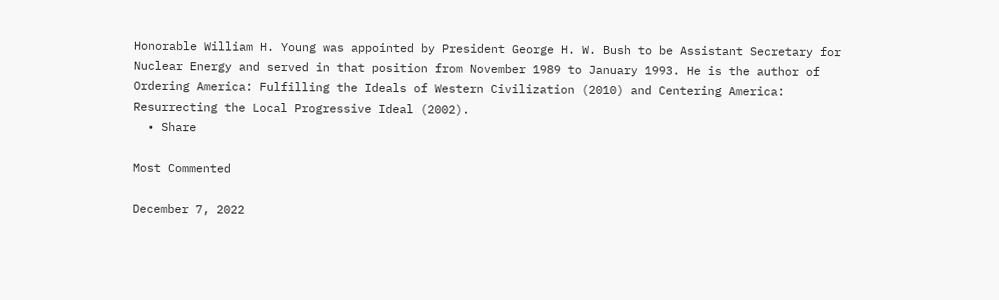Honorable William H. Young was appointed by President George H. W. Bush to be Assistant Secretary for Nuclear Energy and served in that position from November 1989 to January 1993. He is the author of Ordering America: Fulfilling the Ideals of Western Civilization (2010) and Centering America: Resurrecting the Local Progressive Ideal (2002).
  • Share

Most Commented

December 7, 2022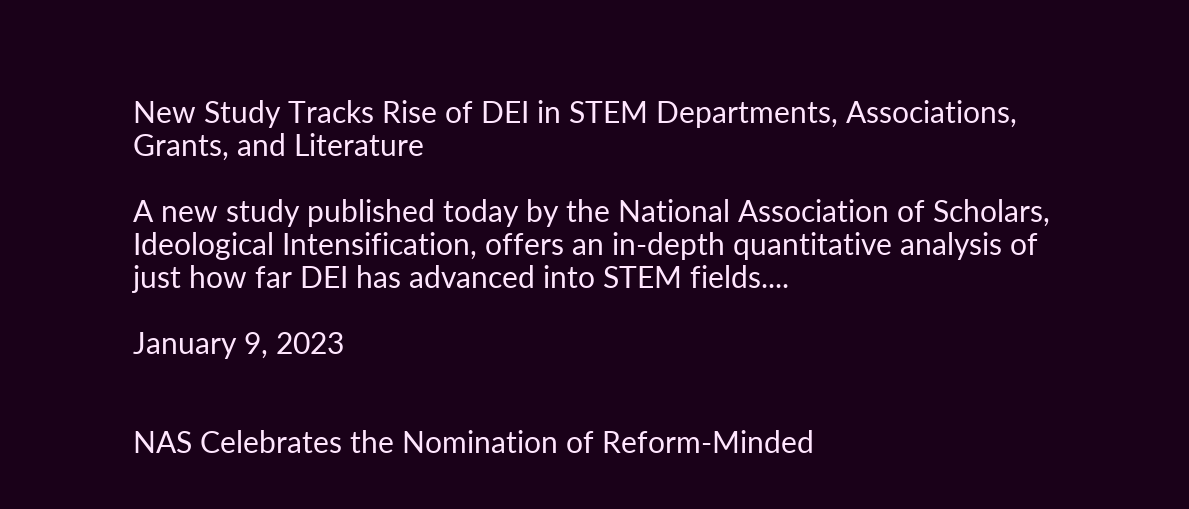New Study Tracks Rise of DEI in STEM Departments, Associations, Grants, and Literature

A new study published today by the National Association of Scholars, Ideological Intensification, offers an in-depth quantitative analysis of just how far DEI has advanced into STEM fields....

January 9, 2023


NAS Celebrates the Nomination of Reform-Minded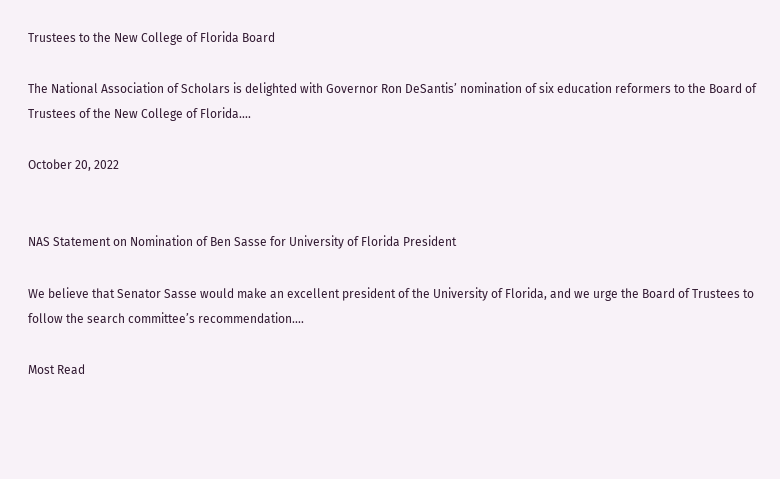Trustees to the New College of Florida Board

The National Association of Scholars is delighted with Governor Ron DeSantis’ nomination of six education reformers to the Board of Trustees of the New College of Florida....

October 20, 2022


NAS Statement on Nomination of Ben Sasse for University of Florida President

We believe that Senator Sasse would make an excellent president of the University of Florida, and we urge the Board of Trustees to follow the search committee’s recommendation....

Most Read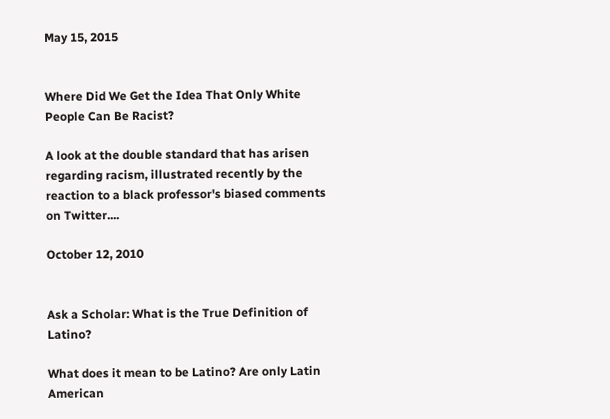May 15, 2015


Where Did We Get the Idea That Only White People Can Be Racist?

A look at the double standard that has arisen regarding racism, illustrated recently by the reaction to a black professor's biased comments on Twitter....

October 12, 2010


Ask a Scholar: What is the True Definition of Latino?

What does it mean to be Latino? Are only Latin American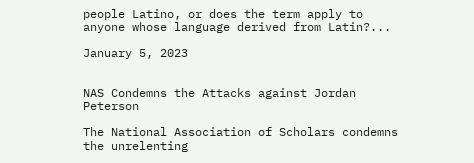people Latino, or does the term apply to anyone whose language derived from Latin?...

January 5, 2023


NAS Condemns the Attacks against Jordan Peterson

The National Association of Scholars condemns the unrelenting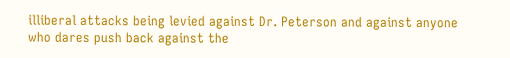illiberal attacks being levied against Dr. Peterson and against anyone who dares push back against the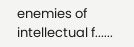enemies of intellectual f......